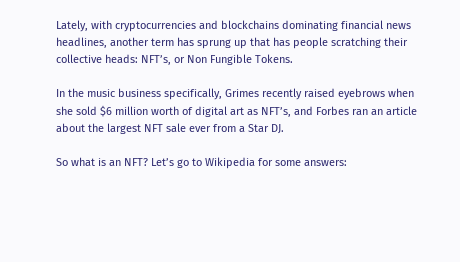Lately, with cryptocurrencies and blockchains dominating financial news headlines, another term has sprung up that has people scratching their collective heads: NFT’s, or Non Fungible Tokens.

In the music business specifically, Grimes recently raised eyebrows when she sold $6 million worth of digital art as NFT’s, and Forbes ran an article about the largest NFT sale ever from a Star DJ.

So what is an NFT? Let’s go to Wikipedia for some answers: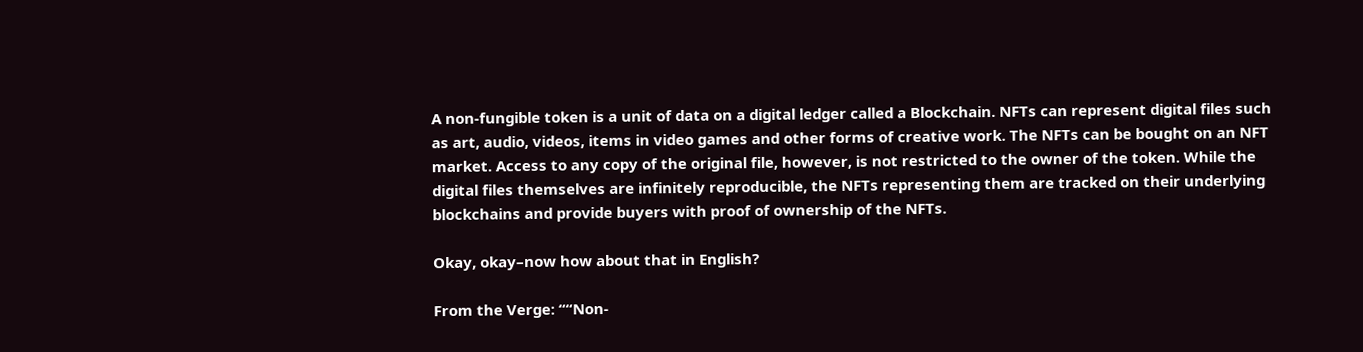A non-fungible token is a unit of data on a digital ledger called a Blockchain. NFTs can represent digital files such as art, audio, videos, items in video games and other forms of creative work. The NFTs can be bought on an NFT market. Access to any copy of the original file, however, is not restricted to the owner of the token. While the digital files themselves are infinitely reproducible, the NFTs representing them are tracked on their underlying blockchains and provide buyers with proof of ownership of the NFTs.

Okay, okay–now how about that in English?

From the Verge: ““Non-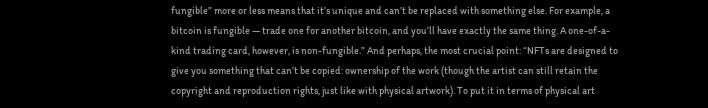fungible” more or less means that it’s unique and can’t be replaced with something else. For example, a bitcoin is fungible — trade one for another bitcoin, and you’ll have exactly the same thing. A one-of-a-kind trading card, however, is non-fungible.” And perhaps, the most crucial point: “NFTs are designed to give you something that can’t be copied: ownership of the work (though the artist can still retain the copyright and reproduction rights, just like with physical artwork). To put it in terms of physical art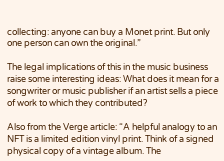collecting: anyone can buy a Monet print. But only one person can own the original.”

The legal implications of this in the music business raise some interesting ideas: What does it mean for a songwriter or music publisher if an artist sells a piece of work to which they contributed?

Also from the Verge article: “A helpful analogy to an NFT is a limited edition vinyl print. Think of a signed physical copy of a vintage album. The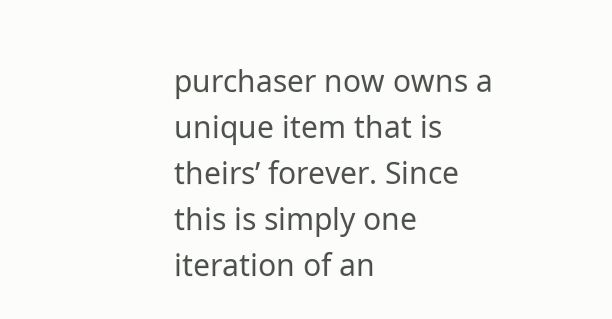purchaser now owns a unique item that is theirs’ forever. Since this is simply one iteration of an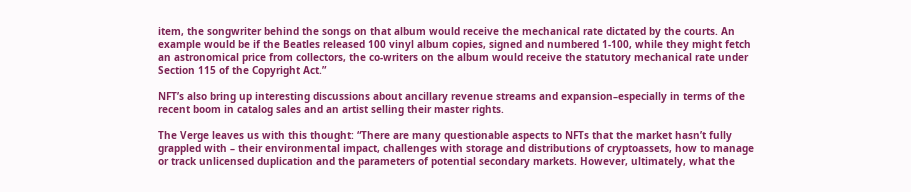item, the songwriter behind the songs on that album would receive the mechanical rate dictated by the courts. An example would be if the Beatles released 100 vinyl album copies, signed and numbered 1-100, while they might fetch an astronomical price from collectors, the co-writers on the album would receive the statutory mechanical rate under Section 115 of the Copyright Act.”

NFT’s also bring up interesting discussions about ancillary revenue streams and expansion–especially in terms of the recent boom in catalog sales and an artist selling their master rights.

The Verge leaves us with this thought: “There are many questionable aspects to NFTs that the market hasn’t fully grappled with – their environmental impact, challenges with storage and distributions of cryptoassets, how to manage or track unlicensed duplication and the parameters of potential secondary markets. However, ultimately, what the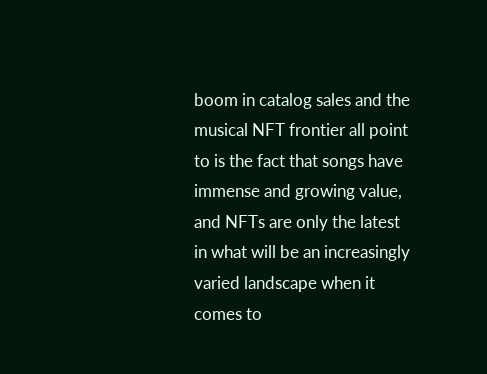boom in catalog sales and the musical NFT frontier all point to is the fact that songs have immense and growing value, and NFTs are only the latest in what will be an increasingly varied landscape when it comes to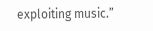exploiting music.”